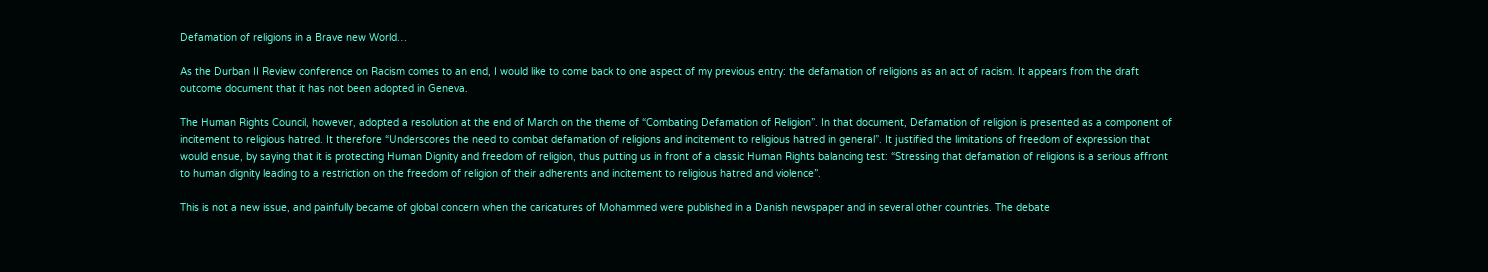Defamation of religions in a Brave new World…

As the Durban II Review conference on Racism comes to an end, I would like to come back to one aspect of my previous entry: the defamation of religions as an act of racism. It appears from the draft outcome document that it has not been adopted in Geneva.

The Human Rights Council, however, adopted a resolution at the end of March on the theme of “Combating Defamation of Religion”. In that document, Defamation of religion is presented as a component of incitement to religious hatred. It therefore “Underscores the need to combat defamation of religions and incitement to religious hatred in general”. It justified the limitations of freedom of expression that would ensue, by saying that it is protecting Human Dignity and freedom of religion, thus putting us in front of a classic Human Rights balancing test: “Stressing that defamation of religions is a serious affront to human dignity leading to a restriction on the freedom of religion of their adherents and incitement to religious hatred and violence”.

This is not a new issue, and painfully became of global concern when the caricatures of Mohammed were published in a Danish newspaper and in several other countries. The debate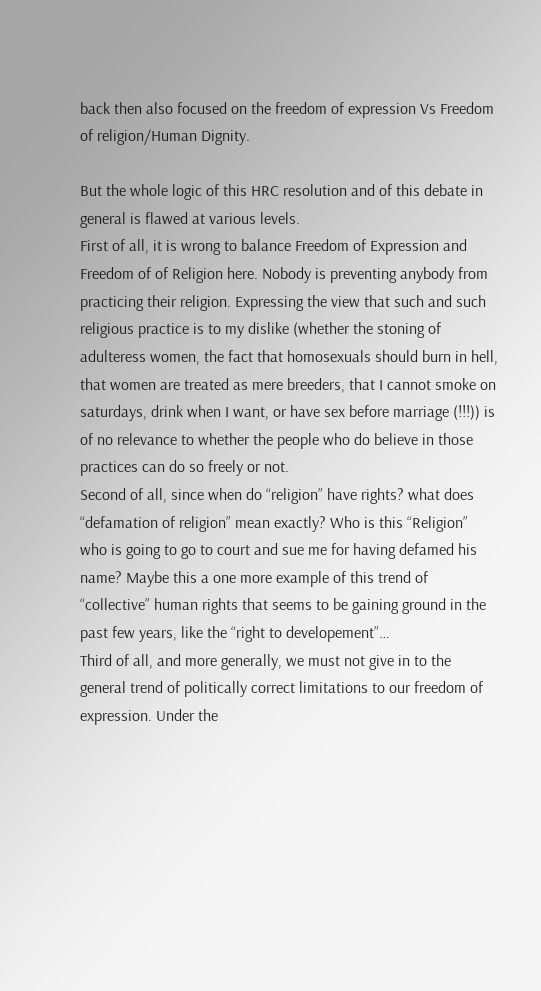back then also focused on the freedom of expression Vs Freedom of religion/Human Dignity.

But the whole logic of this HRC resolution and of this debate in general is flawed at various levels.
First of all, it is wrong to balance Freedom of Expression and Freedom of of Religion here. Nobody is preventing anybody from practicing their religion. Expressing the view that such and such religious practice is to my dislike (whether the stoning of adulteress women, the fact that homosexuals should burn in hell, that women are treated as mere breeders, that I cannot smoke on saturdays, drink when I want, or have sex before marriage (!!!)) is of no relevance to whether the people who do believe in those practices can do so freely or not.
Second of all, since when do “religion” have rights? what does “defamation of religion” mean exactly? Who is this “Religion” who is going to go to court and sue me for having defamed his name? Maybe this a one more example of this trend of “collective” human rights that seems to be gaining ground in the past few years, like the “right to developement”…
Third of all, and more generally, we must not give in to the general trend of politically correct limitations to our freedom of expression. Under the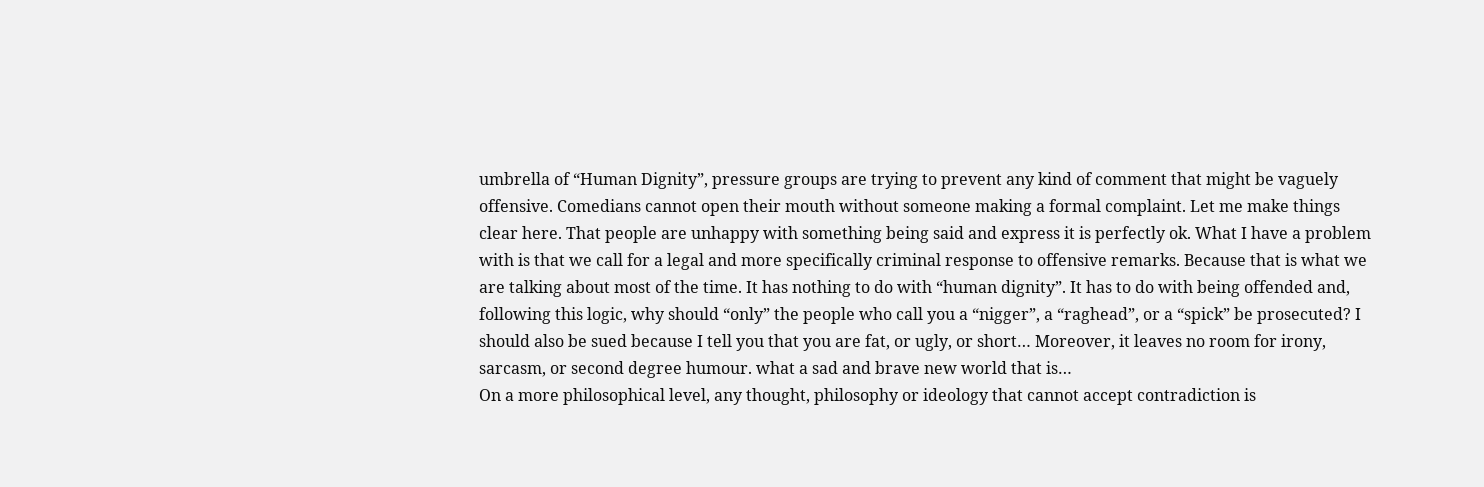umbrella of “Human Dignity”, pressure groups are trying to prevent any kind of comment that might be vaguely offensive. Comedians cannot open their mouth without someone making a formal complaint. Let me make things clear here. That people are unhappy with something being said and express it is perfectly ok. What I have a problem with is that we call for a legal and more specifically criminal response to offensive remarks. Because that is what we are talking about most of the time. It has nothing to do with “human dignity”. It has to do with being offended and, following this logic, why should “only” the people who call you a “nigger”, a “raghead”, or a “spick” be prosecuted? I should also be sued because I tell you that you are fat, or ugly, or short… Moreover, it leaves no room for irony, sarcasm, or second degree humour. what a sad and brave new world that is…
On a more philosophical level, any thought, philosophy or ideology that cannot accept contradiction is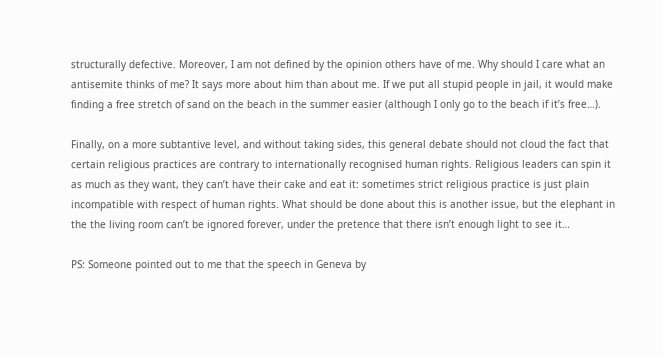structurally defective. Moreover, I am not defined by the opinion others have of me. Why should I care what an antisemite thinks of me? It says more about him than about me. If we put all stupid people in jail, it would make finding a free stretch of sand on the beach in the summer easier (although I only go to the beach if it’s free…).

Finally, on a more subtantive level, and without taking sides, this general debate should not cloud the fact that certain religious practices are contrary to internationally recognised human rights. Religious leaders can spin it as much as they want, they can’t have their cake and eat it: sometimes strict religious practice is just plain incompatible with respect of human rights. What should be done about this is another issue, but the elephant in the the living room can’t be ignored forever, under the pretence that there isn’t enough light to see it…

PS: Someone pointed out to me that the speech in Geneva by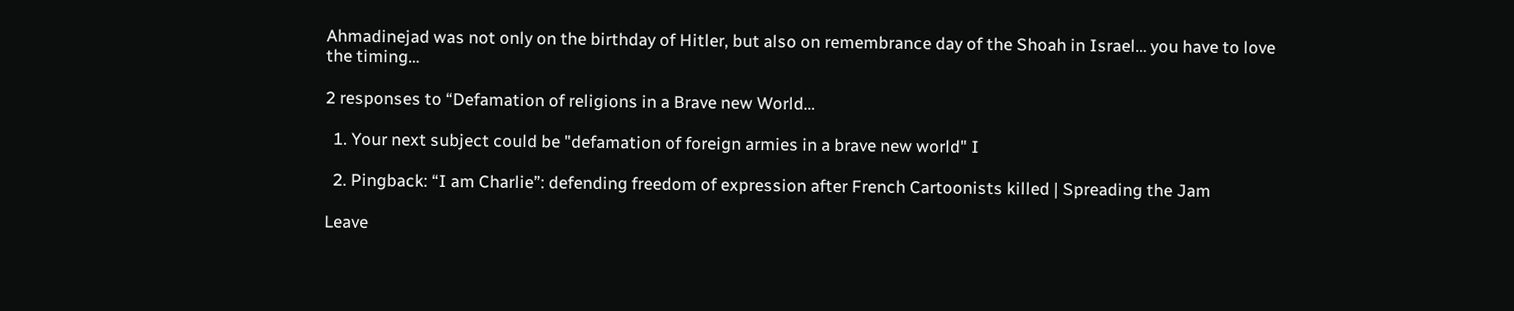Ahmadinejad was not only on the birthday of Hitler, but also on remembrance day of the Shoah in Israel… you have to love the timing…

2 responses to “Defamation of religions in a Brave new World…

  1. Your next subject could be "defamation of foreign armies in a brave new world" I

  2. Pingback: “I am Charlie”: defending freedom of expression after French Cartoonists killed | Spreading the Jam

Leave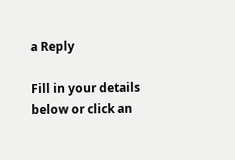a Reply

Fill in your details below or click an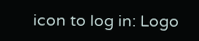icon to log in: Logo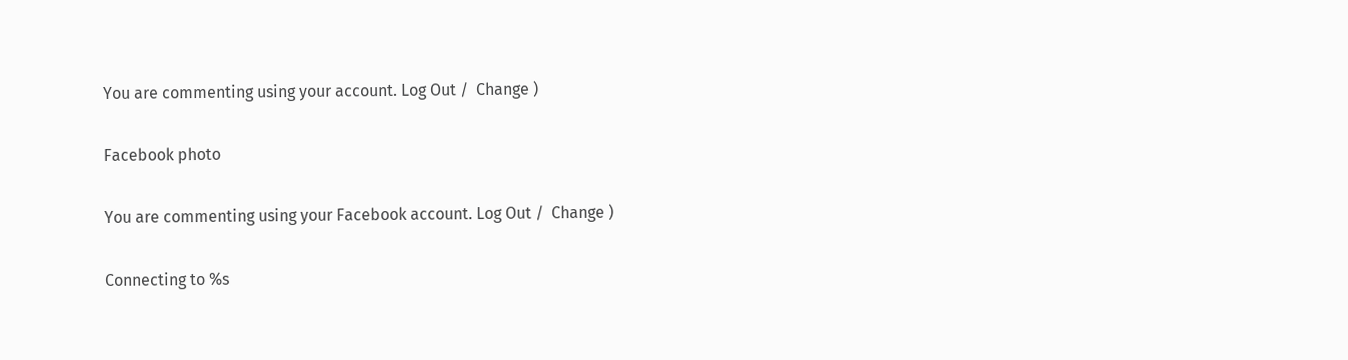You are commenting using your account. Log Out /  Change )

Facebook photo

You are commenting using your Facebook account. Log Out /  Change )

Connecting to %s